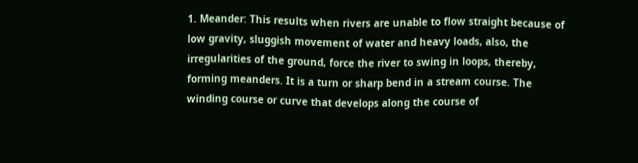1. Meander: This results when rivers are unable to flow straight because of low gravity, sluggish movement of water and heavy loads, also, the irregularities of the ground, force the river to swing in loops, thereby, forming meanders. It is a turn or sharp bend in a stream course. The winding course or curve that develops along the course of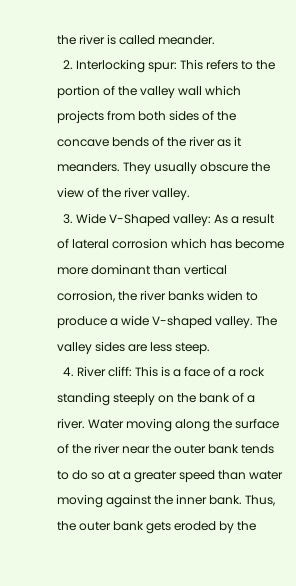the river is called meander.
  2. Interlocking spur: This refers to the portion of the valley wall which projects from both sides of the concave bends of the river as it meanders. They usually obscure the view of the river valley.
  3. Wide V-Shaped valley: As a result of lateral corrosion which has become more dominant than vertical corrosion, the river banks widen to produce a wide V-shaped valley. The valley sides are less steep.
  4. River cliff: This is a face of a rock standing steeply on the bank of a river. Water moving along the surface of the river near the outer bank tends to do so at a greater speed than water moving against the inner bank. Thus, the outer bank gets eroded by the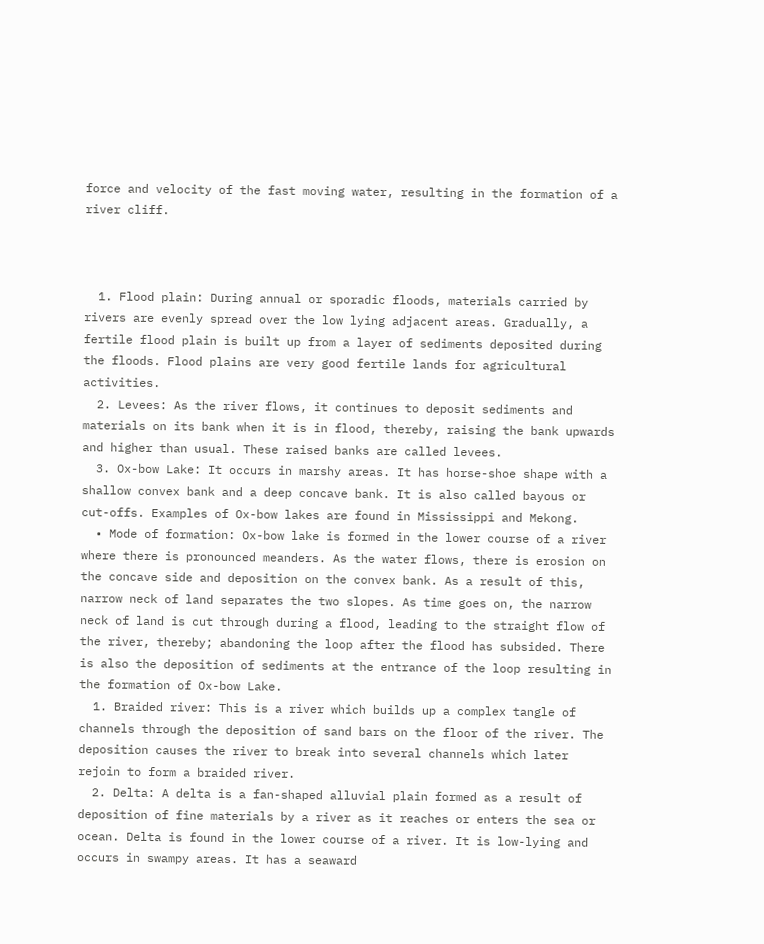force and velocity of the fast moving water, resulting in the formation of a river cliff.



  1. Flood plain: During annual or sporadic floods, materials carried by rivers are evenly spread over the low lying adjacent areas. Gradually, a fertile flood plain is built up from a layer of sediments deposited during the floods. Flood plains are very good fertile lands for agricultural activities.
  2. Levees: As the river flows, it continues to deposit sediments and materials on its bank when it is in flood, thereby, raising the bank upwards and higher than usual. These raised banks are called levees.
  3. Ox-bow Lake: It occurs in marshy areas. It has horse-shoe shape with a shallow convex bank and a deep concave bank. It is also called bayous or cut-offs. Examples of Ox-bow lakes are found in Mississippi and Mekong.
  • Mode of formation: Ox-bow lake is formed in the lower course of a river where there is pronounced meanders. As the water flows, there is erosion on the concave side and deposition on the convex bank. As a result of this, narrow neck of land separates the two slopes. As time goes on, the narrow neck of land is cut through during a flood, leading to the straight flow of the river, thereby; abandoning the loop after the flood has subsided. There is also the deposition of sediments at the entrance of the loop resulting in the formation of Ox-bow Lake.
  1. Braided river: This is a river which builds up a complex tangle of channels through the deposition of sand bars on the floor of the river. The deposition causes the river to break into several channels which later rejoin to form a braided river.
  2. Delta: A delta is a fan-shaped alluvial plain formed as a result of deposition of fine materials by a river as it reaches or enters the sea or ocean. Delta is found in the lower course of a river. It is low-lying and occurs in swampy areas. It has a seaward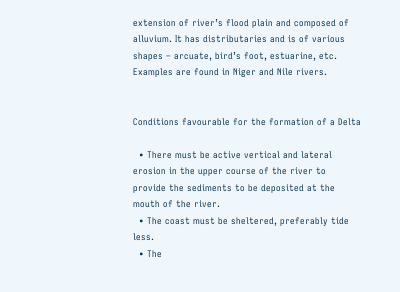extension of river’s flood plain and composed of alluvium. It has distributaries and is of various shapes – arcuate, bird’s foot, estuarine, etc. Examples are found in Niger and Nile rivers.


Conditions favourable for the formation of a Delta

  • There must be active vertical and lateral erosion in the upper course of the river to provide the sediments to be deposited at the mouth of the river.
  • The coast must be sheltered, preferably tide less.
  • The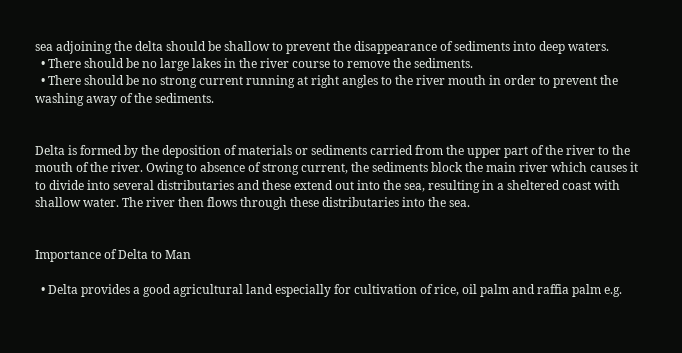sea adjoining the delta should be shallow to prevent the disappearance of sediments into deep waters.
  • There should be no large lakes in the river course to remove the sediments.
  • There should be no strong current running at right angles to the river mouth in order to prevent the washing away of the sediments.


Delta is formed by the deposition of materials or sediments carried from the upper part of the river to the mouth of the river. Owing to absence of strong current, the sediments block the main river which causes it to divide into several distributaries and these extend out into the sea, resulting in a sheltered coast with shallow water. The river then flows through these distributaries into the sea.


Importance of Delta to Man

  • Delta provides a good agricultural land especially for cultivation of rice, oil palm and raffia palm e.g.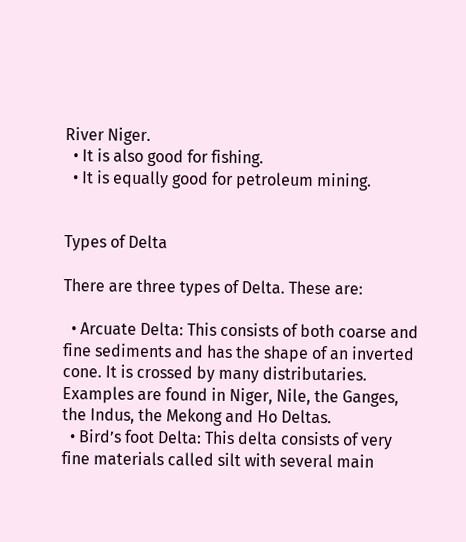River Niger.
  • It is also good for fishing.
  • It is equally good for petroleum mining.


Types of Delta

There are three types of Delta. These are:

  • Arcuate Delta: This consists of both coarse and fine sediments and has the shape of an inverted cone. It is crossed by many distributaries. Examples are found in Niger, Nile, the Ganges, the Indus, the Mekong and Ho Deltas.
  • Bird’s foot Delta: This delta consists of very fine materials called silt with several main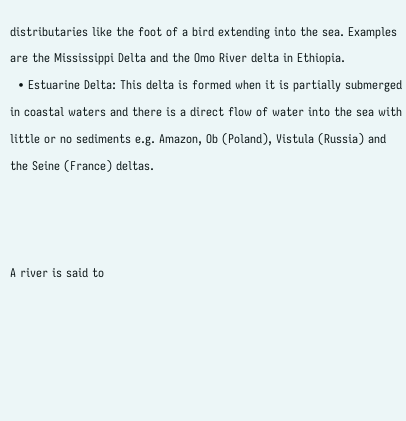distributaries like the foot of a bird extending into the sea. Examples are the Mississippi Delta and the Omo River delta in Ethiopia.
  • Estuarine Delta: This delta is formed when it is partially submerged in coastal waters and there is a direct flow of water into the sea with little or no sediments e.g. Amazon, Ob (Poland), Vistula (Russia) and the Seine (France) deltas.



A river is said to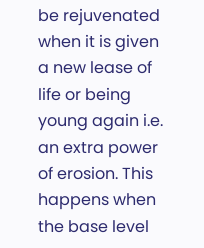be rejuvenated when it is given a new lease of life or being young again i.e. an extra power of erosion. This happens when the base level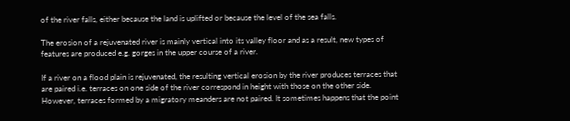of the river falls, either because the land is uplifted or because the level of the sea falls.

The erosion of a rejuvenated river is mainly vertical into its valley floor and as a result, new types of features are produced e.g. gorges in the upper course of a river.

If a river on a flood plain is rejuvenated, the resulting vertical erosion by the river produces terraces that are paired i.e. terraces on one side of the river correspond in height with those on the other side. However, terraces formed by a migratory meanders are not paired. It sometimes happens that the point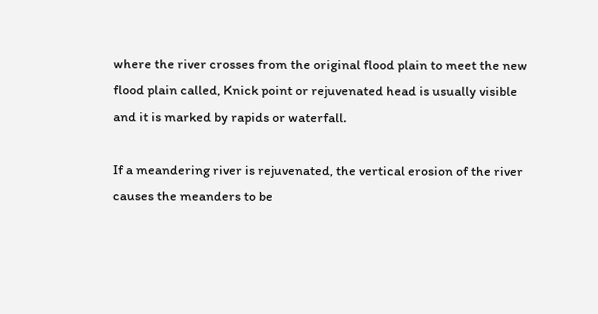where the river crosses from the original flood plain to meet the new flood plain called, Knick point or rejuvenated head is usually visible and it is marked by rapids or waterfall.

If a meandering river is rejuvenated, the vertical erosion of the river causes the meanders to be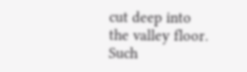cut deep into the valley floor. Such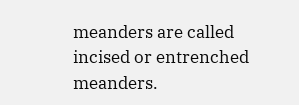meanders are called incised or entrenched meanders.